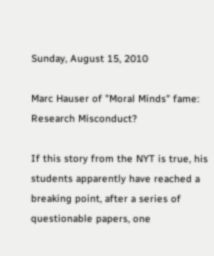Sunday, August 15, 2010

Marc Hauser of "Moral Minds" fame: Research Misconduct?

If this story from the NYT is true, his students apparently have reached a breaking point, after a series of questionable papers, one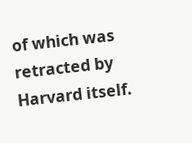of which was retracted by Harvard itself.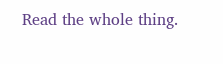Read the whole thing.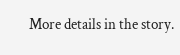More details in the story.